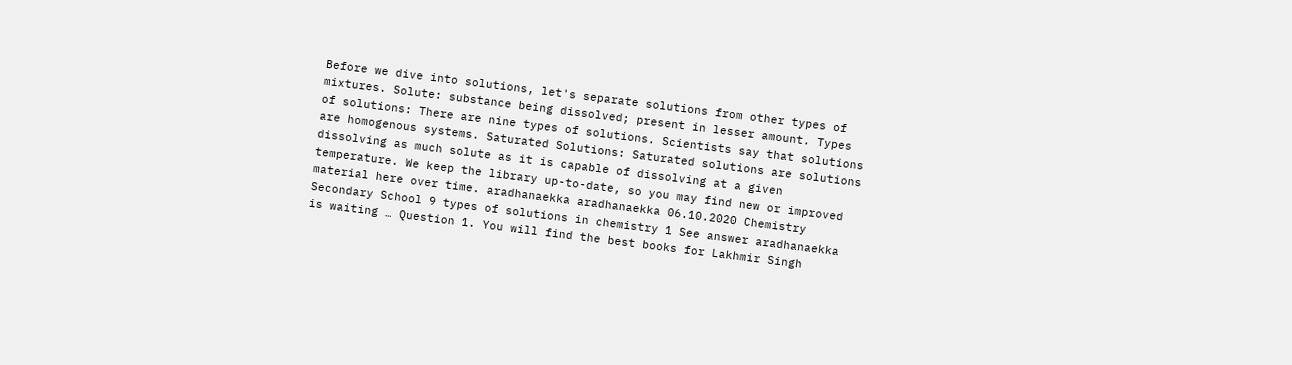Before we dive into solutions, let's separate solutions from other types of mixtures. Solute: substance being dissolved; present in lesser amount. Types of solutions: There are nine types of solutions. Scientists say that solutions are homogenous systems. Saturated Solutions: Saturated solutions are solutions dissolving as much solute as it is capable of dissolving at a given temperature. We keep the library up-to-date, so you may find new or improved material here over time. aradhanaekka aradhanaekka 06.10.2020 Chemistry Secondary School 9 types of solutions in chemistry 1 See answer aradhanaekka is waiting … Question 1. You will find the best books for Lakhmir Singh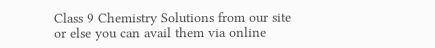Class 9 Chemistry Solutions from our site or else you can avail them via online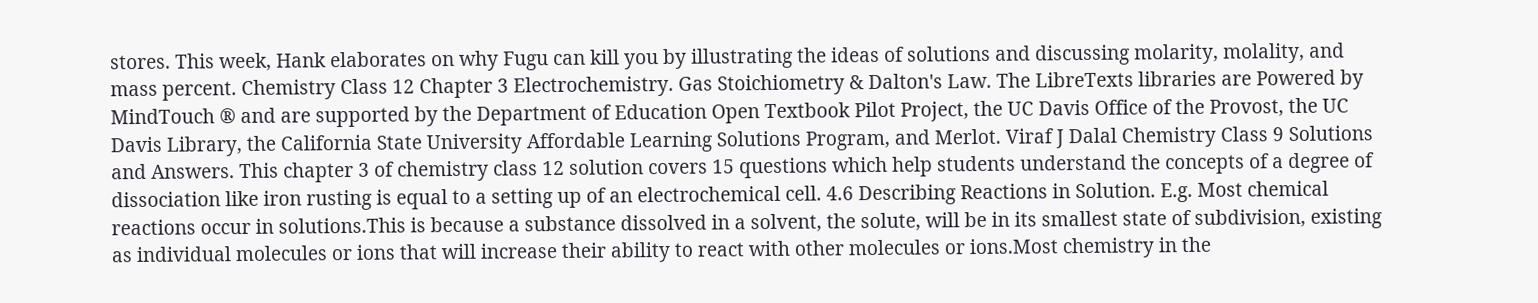stores. This week, Hank elaborates on why Fugu can kill you by illustrating the ideas of solutions and discussing molarity, molality, and mass percent. Chemistry Class 12 Chapter 3 Electrochemistry. Gas Stoichiometry & Dalton's Law. The LibreTexts libraries are Powered by MindTouch ® and are supported by the Department of Education Open Textbook Pilot Project, the UC Davis Office of the Provost, the UC Davis Library, the California State University Affordable Learning Solutions Program, and Merlot. Viraf J Dalal Chemistry Class 9 Solutions and Answers. This chapter 3 of chemistry class 12 solution covers 15 questions which help students understand the concepts of a degree of dissociation like iron rusting is equal to a setting up of an electrochemical cell. 4.6 Describing Reactions in Solution. E.g. Most chemical reactions occur in solutions.This is because a substance dissolved in a solvent, the solute, will be in its smallest state of subdivision, existing as individual molecules or ions that will increase their ability to react with other molecules or ions.Most chemistry in the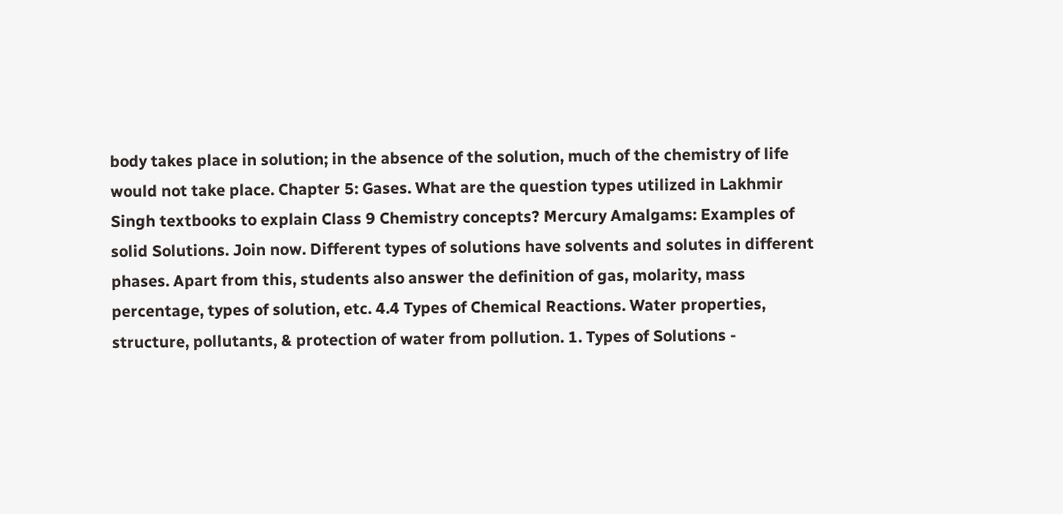body takes place in solution; in the absence of the solution, much of the chemistry of life would not take place. Chapter 5: Gases. What are the question types utilized in Lakhmir Singh textbooks to explain Class 9 Chemistry concepts? Mercury Amalgams: Examples of solid Solutions. Join now. Different types of solutions have solvents and solutes in different phases. Apart from this, students also answer the definition of gas, molarity, mass percentage, types of solution, etc. 4.4 Types of Chemical Reactions. Water properties, structure, pollutants, & protection of water from pollution. 1. Types of Solutions -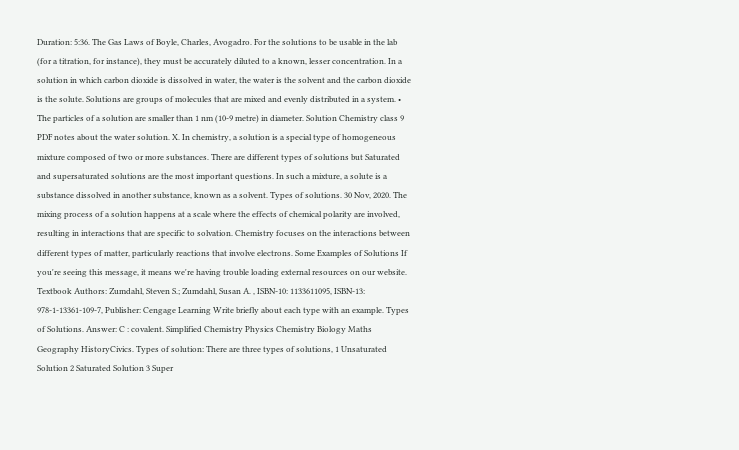Duration: 5:36. The Gas Laws of Boyle, Charles, Avogadro. For the solutions to be usable in the lab (for a titration, for instance), they must be accurately diluted to a known, lesser concentration. In a solution in which carbon dioxide is dissolved in water, the water is the solvent and the carbon dioxide is the solute. Solutions are groups of molecules that are mixed and evenly distributed in a system. • The particles of a solution are smaller than 1 nm (10-9 metre) in diameter. Solution Chemistry class 9 PDF notes about the water solution. X. In chemistry, a solution is a special type of homogeneous mixture composed of two or more substances. There are different types of solutions but Saturated and supersaturated solutions are the most important questions. In such a mixture, a solute is a substance dissolved in another substance, known as a solvent. Types of solutions. 30 Nov, 2020. The mixing process of a solution happens at a scale where the effects of chemical polarity are involved, resulting in interactions that are specific to solvation. Chemistry focuses on the interactions between different types of matter, particularly reactions that involve electrons. Some Examples of Solutions If you're seeing this message, it means we're having trouble loading external resources on our website. Textbook Authors: Zumdahl, Steven S.; Zumdahl, Susan A. , ISBN-10: 1133611095, ISBN-13: 978-1-13361-109-7, Publisher: Cengage Learning Write briefly about each type with an example. Types of Solutions. Answer: C : covalent. Simplified Chemistry Physics Chemistry Biology Maths Geography HistoryCivics. Types of solution: There are three types of solutions, 1 Unsaturated Solution 2 Saturated Solution 3 Super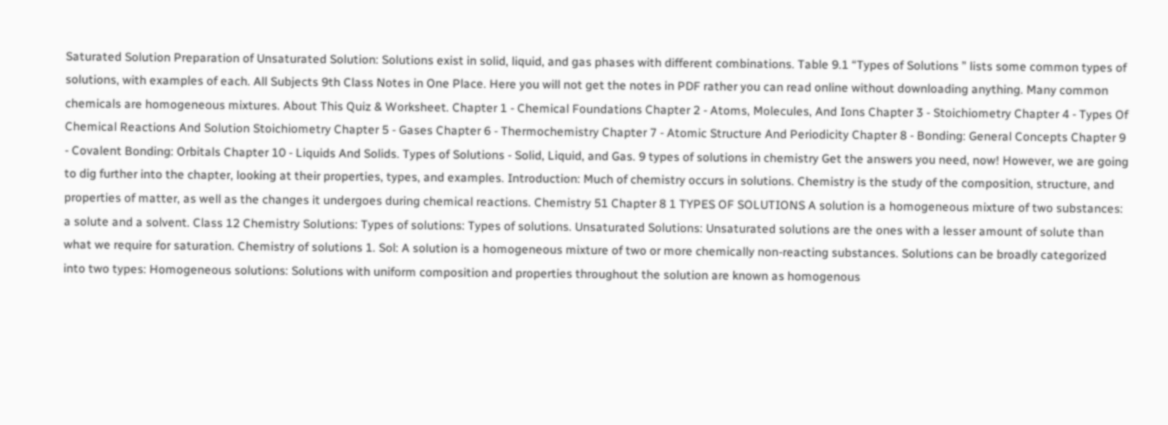Saturated Solution Preparation of Unsaturated Solution: Solutions exist in solid, liquid, and gas phases with different combinations. Table 9.1 “Types of Solutions ” lists some common types of solutions, with examples of each. All Subjects 9th Class Notes in One Place. Here you will not get the notes in PDF rather you can read online without downloading anything. Many common chemicals are homogeneous mixtures. About This Quiz & Worksheet. Chapter 1 - Chemical Foundations Chapter 2 - Atoms, Molecules, And Ions Chapter 3 - Stoichiometry Chapter 4 - Types Of Chemical Reactions And Solution Stoichiometry Chapter 5 - Gases Chapter 6 - Thermochemistry Chapter 7 - Atomic Structure And Periodicity Chapter 8 - Bonding: General Concepts Chapter 9 - Covalent Bonding: Orbitals Chapter 10 - Liquids And Solids. Types of Solutions - Solid, Liquid, and Gas. 9 types of solutions in chemistry Get the answers you need, now! However, we are going to dig further into the chapter, looking at their properties, types, and examples. Introduction: Much of chemistry occurs in solutions. Chemistry is the study of the composition, structure, and properties of matter, as well as the changes it undergoes during chemical reactions. Chemistry 51 Chapter 8 1 TYPES OF SOLUTIONS A solution is a homogeneous mixture of two substances: a solute and a solvent. Class 12 Chemistry Solutions: Types of solutions: Types of solutions. Unsaturated Solutions: Unsaturated solutions are the ones with a lesser amount of solute than what we require for saturation. Chemistry of solutions 1. Sol: A solution is a homogeneous mixture of two or more chemically non-reacting substances. Solutions can be broadly categorized into two types: Homogeneous solutions: Solutions with uniform composition and properties throughout the solution are known as homogenous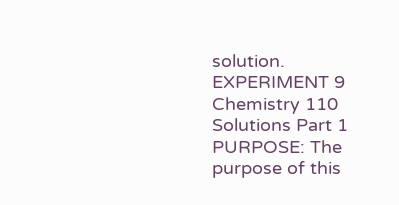solution. EXPERIMENT 9 Chemistry 110 Solutions Part 1 PURPOSE: The purpose of this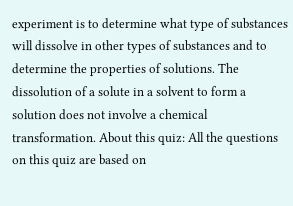experiment is to determine what type of substances will dissolve in other types of substances and to determine the properties of solutions. The dissolution of a solute in a solvent to form a solution does not involve a chemical transformation. About this quiz: All the questions on this quiz are based on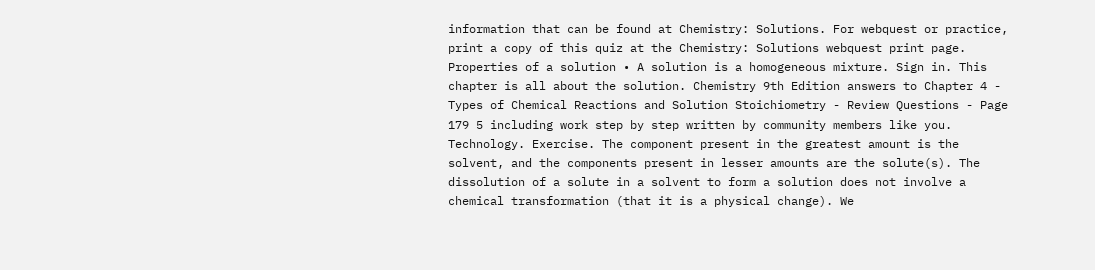information that can be found at Chemistry: Solutions. For webquest or practice, print a copy of this quiz at the Chemistry: Solutions webquest print page. Properties of a solution • A solution is a homogeneous mixture. Sign in. This chapter is all about the solution. Chemistry 9th Edition answers to Chapter 4 - Types of Chemical Reactions and Solution Stoichiometry - Review Questions - Page 179 5 including work step by step written by community members like you. Technology. Exercise. The component present in the greatest amount is the solvent, and the components present in lesser amounts are the solute(s). The dissolution of a solute in a solvent to form a solution does not involve a chemical transformation (that it is a physical change). We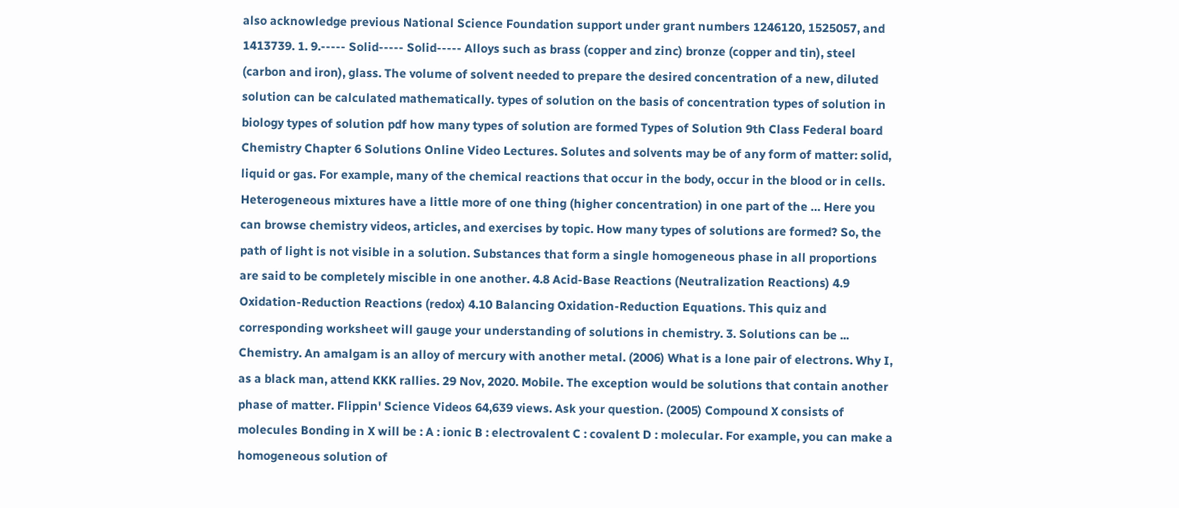also acknowledge previous National Science Foundation support under grant numbers 1246120, 1525057, and 1413739. 1. 9.----- Solid----- Solid----- Alloys such as brass (copper and zinc) bronze (copper and tin), steel (carbon and iron), glass. The volume of solvent needed to prepare the desired concentration of a new, diluted solution can be calculated mathematically. types of solution on the basis of concentration types of solution in biology types of solution pdf how many types of solution are formed Types of Solution 9th Class Federal board Chemistry Chapter 6 Solutions Online Video Lectures. Solutes and solvents may be of any form of matter: solid, liquid or gas. For example, many of the chemical reactions that occur in the body, occur in the blood or in cells. Heterogeneous mixtures have a little more of one thing (higher concentration) in one part of the … Here you can browse chemistry videos, articles, and exercises by topic. How many types of solutions are formed? So, the path of light is not visible in a solution. Substances that form a single homogeneous phase in all proportions are said to be completely miscible in one another. 4.8 Acid-Base Reactions (Neutralization Reactions) 4.9 Oxidation-Reduction Reactions (redox) 4.10 Balancing Oxidation-Reduction Equations. This quiz and corresponding worksheet will gauge your understanding of solutions in chemistry. 3. Solutions can be ... Chemistry. An amalgam is an alloy of mercury with another metal. (2006) What is a lone pair of electrons. Why I, as a black man, attend KKK rallies. 29 Nov, 2020. Mobile. The exception would be solutions that contain another phase of matter. Flippin' Science Videos 64,639 views. Ask your question. (2005) Compound X consists of molecules Bonding in X will be : A : ionic B : electrovalent C : covalent D : molecular. For example, you can make a homogeneous solution of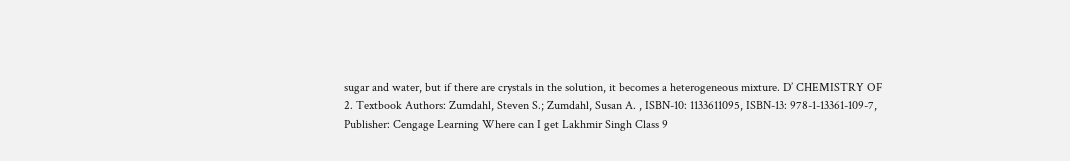sugar and water, but if there are crystals in the solution, it becomes a heterogeneous mixture. D’ CHEMISTRY OF
2. Textbook Authors: Zumdahl, Steven S.; Zumdahl, Susan A. , ISBN-10: 1133611095, ISBN-13: 978-1-13361-109-7, Publisher: Cengage Learning Where can I get Lakhmir Singh Class 9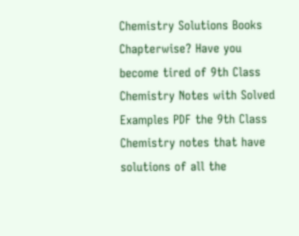Chemistry Solutions Books Chapterwise? Have you become tired of 9th Class Chemistry Notes with Solved Examples PDF the 9th Class Chemistry notes that have solutions of all the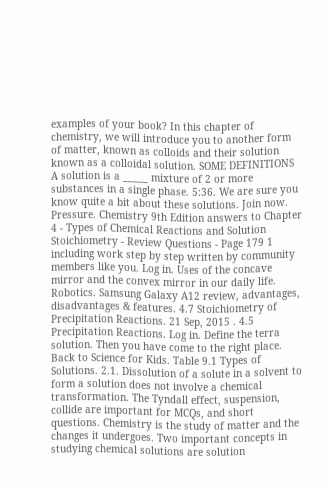examples of your book? In this chapter of chemistry, we will introduce you to another form of matter, known as colloids and their solution known as a colloidal solution. SOME DEFINITIONS
A solution is a _____ mixture of 2 or more substances in a single phase. 5:36. We are sure you know quite a bit about these solutions. Join now. Pressure. Chemistry 9th Edition answers to Chapter 4 - Types of Chemical Reactions and Solution Stoichiometry - Review Questions - Page 179 1 including work step by step written by community members like you. Log in. Uses of the concave mirror and the convex mirror in our daily life. Robotics. Samsung Galaxy A12 review, advantages, disadvantages & features. 4.7 Stoichiometry of Precipitation Reactions. 21 Sep, 2015 . 4.5 Precipitation Reactions. Log in. Define the terra solution. Then you have come to the right place. Back to Science for Kids. Table 9.1 Types of Solutions. 2.1. Dissolution of a solute in a solvent to form a solution does not involve a chemical transformation. The Tyndall effect, suspension, collide are important for MCQs, and short questions. Chemistry is the study of matter and the changes it undergoes. Two important concepts in studying chemical solutions are solution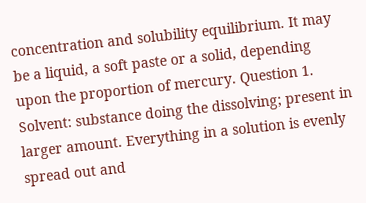concentration and solubility equilibrium. It may be a liquid, a soft paste or a solid, depending upon the proportion of mercury. Question 1. Solvent: substance doing the dissolving; present in larger amount. Everything in a solution is evenly spread out and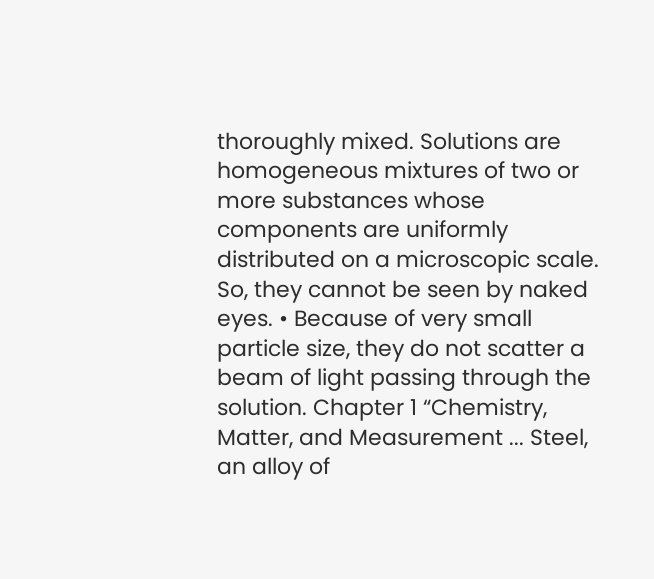thoroughly mixed. Solutions are homogeneous mixtures of two or more substances whose components are uniformly distributed on a microscopic scale. So, they cannot be seen by naked eyes. • Because of very small particle size, they do not scatter a beam of light passing through the solution. Chapter 1 “Chemistry, Matter, and Measurement ... Steel, an alloy of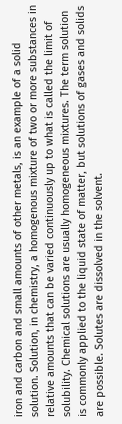iron and carbon and small amounts of other metals, is an example of a solid solution. Solution, in chemistry, a homogenous mixture of two or more substances in relative amounts that can be varied continuously up to what is called the limit of solubility. Chemical solutions are usually homogeneous mixtures. The term solution is commonly applied to the liquid state of matter, but solutions of gases and solids are possible. Solutes are dissolved in the solvent.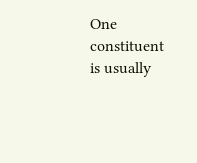One constituent is usually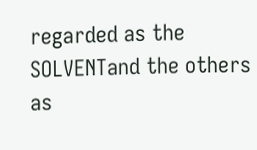regarded as the SOLVENTand the others as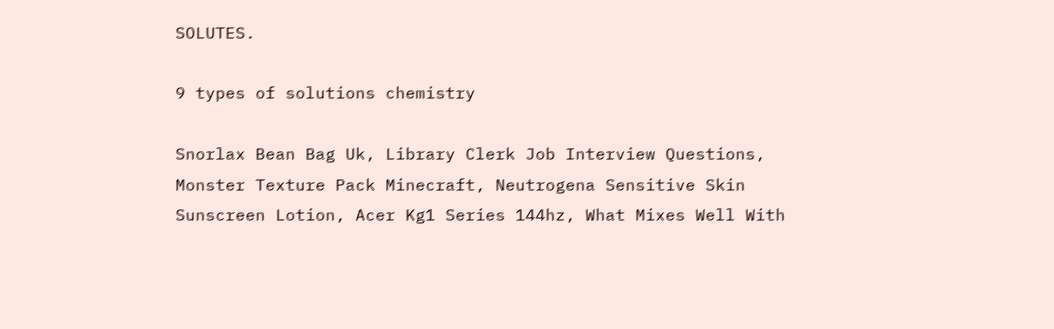SOLUTES.

9 types of solutions chemistry

Snorlax Bean Bag Uk, Library Clerk Job Interview Questions, Monster Texture Pack Minecraft, Neutrogena Sensitive Skin Sunscreen Lotion, Acer Kg1 Series 144hz, What Mixes Well With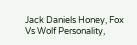Jack Daniels Honey, Fox Vs Wolf Personality,